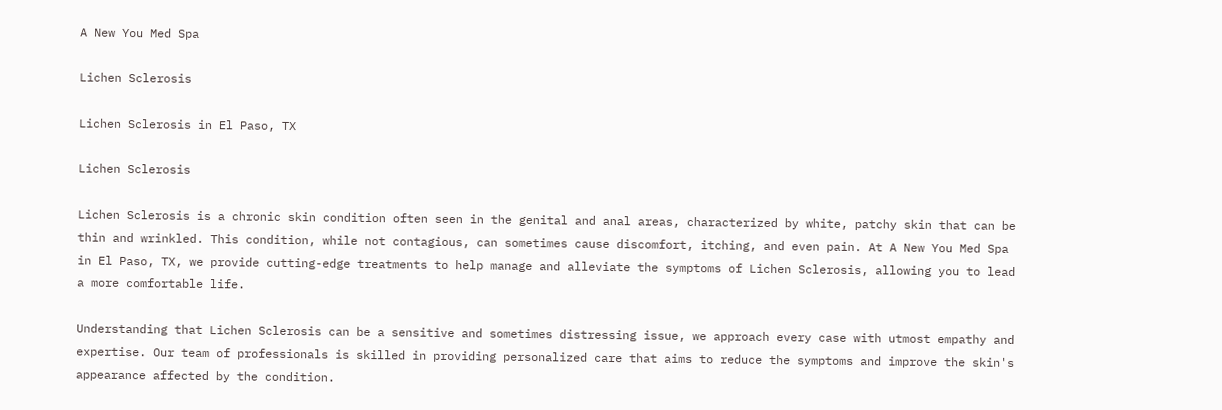A New You Med Spa

Lichen Sclerosis

Lichen Sclerosis in El Paso, TX

Lichen Sclerosis

Lichen Sclerosis is a chronic skin condition often seen in the genital and anal areas, characterized by white, patchy skin that can be thin and wrinkled. This condition, while not contagious, can sometimes cause discomfort, itching, and even pain. At A New You Med Spa in El Paso, TX, we provide cutting-edge treatments to help manage and alleviate the symptoms of Lichen Sclerosis, allowing you to lead a more comfortable life.

Understanding that Lichen Sclerosis can be a sensitive and sometimes distressing issue, we approach every case with utmost empathy and expertise. Our team of professionals is skilled in providing personalized care that aims to reduce the symptoms and improve the skin's appearance affected by the condition.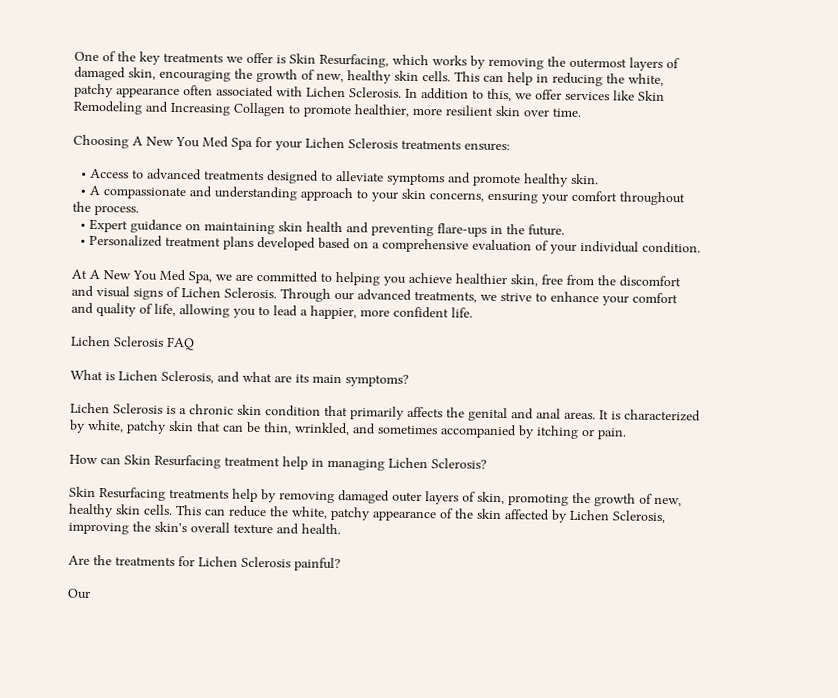One of the key treatments we offer is Skin Resurfacing, which works by removing the outermost layers of damaged skin, encouraging the growth of new, healthy skin cells. This can help in reducing the white, patchy appearance often associated with Lichen Sclerosis. In addition to this, we offer services like Skin Remodeling and Increasing Collagen to promote healthier, more resilient skin over time.

Choosing A New You Med Spa for your Lichen Sclerosis treatments ensures:

  • Access to advanced treatments designed to alleviate symptoms and promote healthy skin.
  • A compassionate and understanding approach to your skin concerns, ensuring your comfort throughout the process.
  • Expert guidance on maintaining skin health and preventing flare-ups in the future.
  • Personalized treatment plans developed based on a comprehensive evaluation of your individual condition.

At A New You Med Spa, we are committed to helping you achieve healthier skin, free from the discomfort and visual signs of Lichen Sclerosis. Through our advanced treatments, we strive to enhance your comfort and quality of life, allowing you to lead a happier, more confident life.

Lichen Sclerosis FAQ

What is Lichen Sclerosis, and what are its main symptoms?

Lichen Sclerosis is a chronic skin condition that primarily affects the genital and anal areas. It is characterized by white, patchy skin that can be thin, wrinkled, and sometimes accompanied by itching or pain.

How can Skin Resurfacing treatment help in managing Lichen Sclerosis?

Skin Resurfacing treatments help by removing damaged outer layers of skin, promoting the growth of new, healthy skin cells. This can reduce the white, patchy appearance of the skin affected by Lichen Sclerosis, improving the skin's overall texture and health.

Are the treatments for Lichen Sclerosis painful?

Our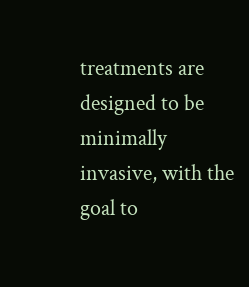treatments are designed to be minimally invasive, with the goal to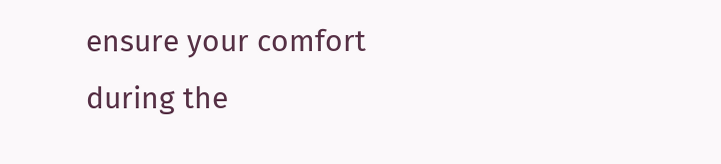ensure your comfort during the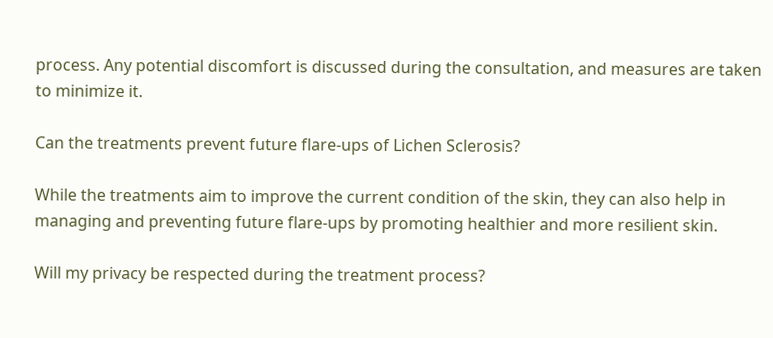process. Any potential discomfort is discussed during the consultation, and measures are taken to minimize it.

Can the treatments prevent future flare-ups of Lichen Sclerosis?

While the treatments aim to improve the current condition of the skin, they can also help in managing and preventing future flare-ups by promoting healthier and more resilient skin.

Will my privacy be respected during the treatment process?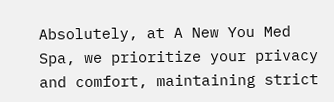Absolutely, at A New You Med Spa, we prioritize your privacy and comfort, maintaining strict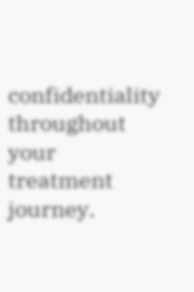confidentiality throughout your treatment journey.